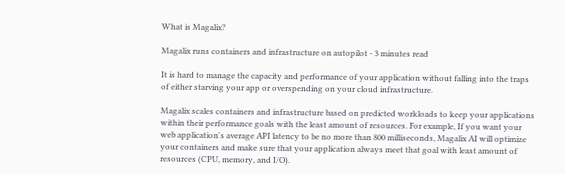What is Magalix?

Magalix runs containers and infrastructure on autopilot - 3 minutes read

It is hard to manage the capacity and performance of your application without falling into the traps of either starving your app or overspending on your cloud infrastructure.

Magalix scales containers and infrastructure based on predicted workloads to keep your applications within their performance goals with the least amount of resources. For example, If you want your web application's average API latency to be no more than 800 milliseconds, Magalix AI will optimize your containers and make sure that your application always meet that goal with least amount of resources (CPU, memory, and I/O).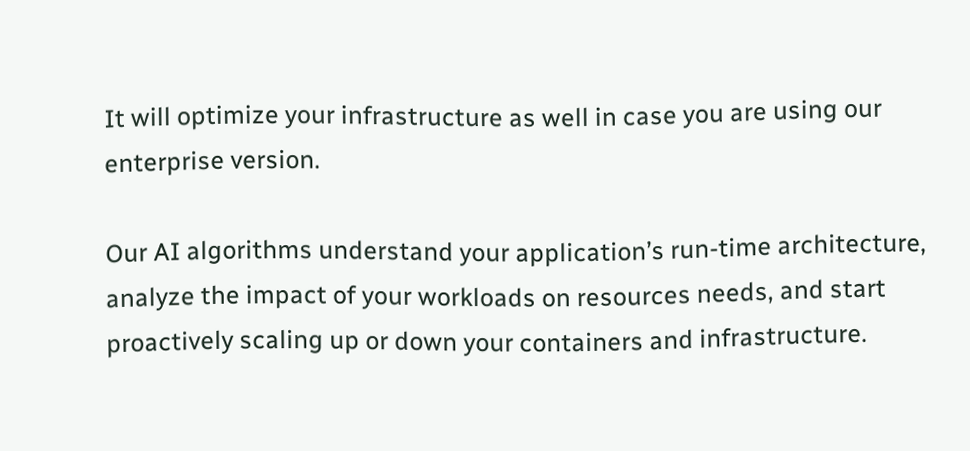It will optimize your infrastructure as well in case you are using our enterprise version.

Our AI algorithms understand your application’s run-time architecture, analyze the impact of your workloads on resources needs, and start proactively scaling up or down your containers and infrastructure.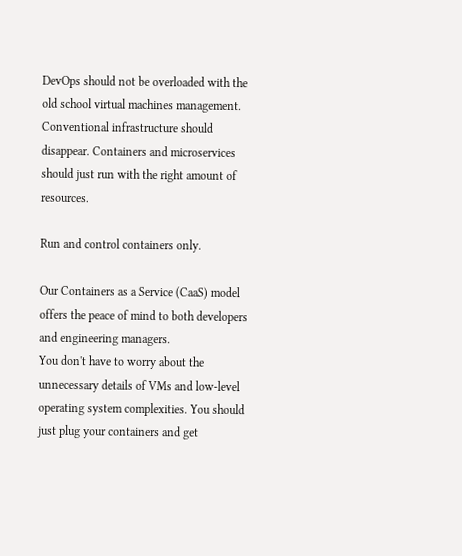DevOps should not be overloaded with the old school virtual machines management. Conventional infrastructure should disappear. Containers and microservices should just run with the right amount of resources.

Run and control containers only.

Our Containers as a Service (CaaS) model offers the peace of mind to both developers and engineering managers.
You don't have to worry about the unnecessary details of VMs and low-level operating system complexities. You should just plug your containers and get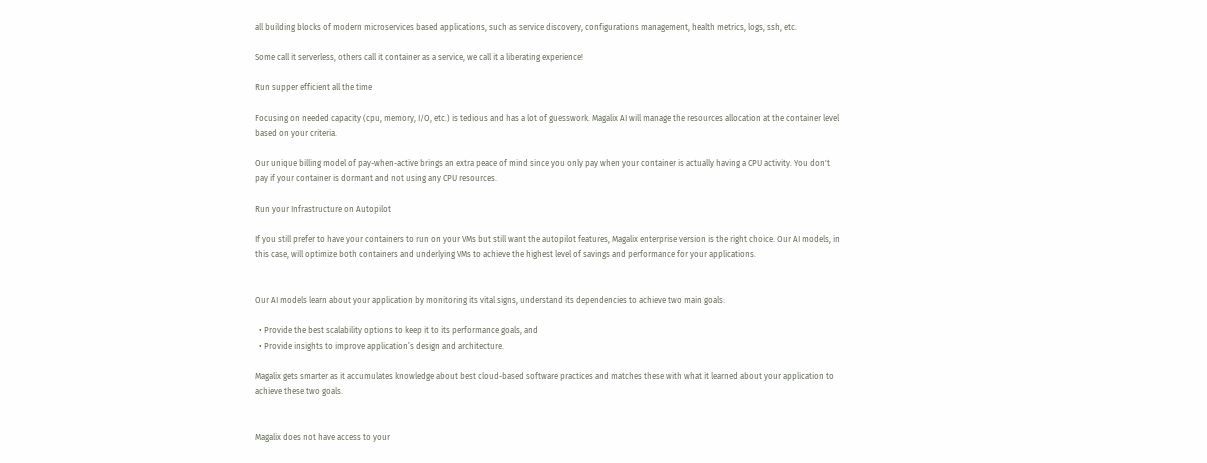all building blocks of modern microservices based applications, such as service discovery, configurations management, health metrics, logs, ssh, etc.

Some call it serverless, others call it container as a service, we call it a liberating experience!

Run supper efficient all the time

Focusing on needed capacity (cpu, memory, I/O, etc.) is tedious and has a lot of guesswork. Magalix AI will manage the resources allocation at the container level based on your criteria.

Our unique billing model of pay-when-active brings an extra peace of mind since you only pay when your container is actually having a CPU activity. You don't pay if your container is dormant and not using any CPU resources.

Run your Infrastructure on Autopilot

If you still prefer to have your containers to run on your VMs but still want the autopilot features, Magalix enterprise version is the right choice. Our AI models, in this case, will optimize both containers and underlying VMs to achieve the highest level of savings and performance for your applications.


Our AI models learn about your application by monitoring its vital signs, understand its dependencies to achieve two main goals:

  • Provide the best scalability options to keep it to its performance goals, and
  • Provide insights to improve application’s design and architecture.

Magalix gets smarter as it accumulates knowledge about best cloud-based software practices and matches these with what it learned about your application to achieve these two goals.


Magalix does not have access to your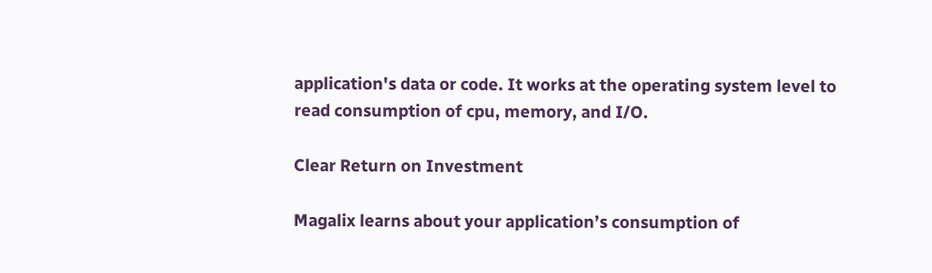application's data or code. It works at the operating system level to read consumption of cpu, memory, and I/O.

Clear Return on Investment

Magalix learns about your application’s consumption of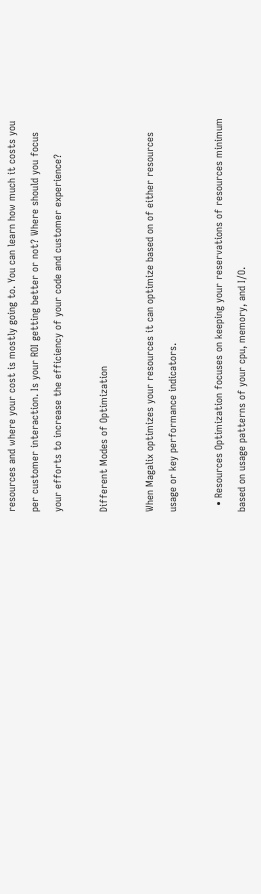resources and where your cost is mostly going to. You can learn how much it costs you per customer interaction. Is your ROI getting better or not? Where should you focus your efforts to increase the efficiency of your code and customer experience?

Different Modes of Optimization

When Magalix optimizes your resources it can optimize based on of either resources usage or key performance indicators.

  • Resources Optimization focuses on keeping your reservations of resources minimum based on usage patterns of your cpu, memory, and I/O.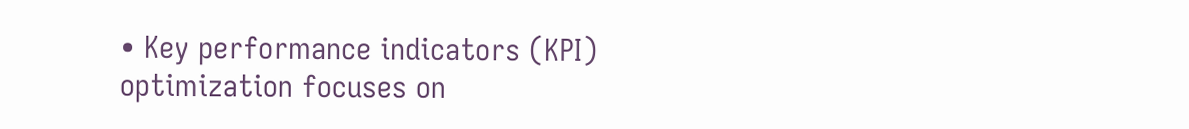• Key performance indicators (KPI) optimization focuses on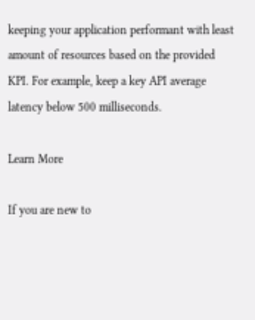keeping your application performant with least amount of resources based on the provided KPI. For example, keep a key API average latency below 500 milliseconds.

Learn More

If you are new to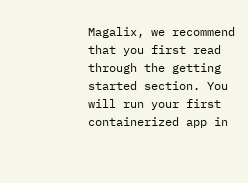Magalix, we recommend that you first read through the getting started section. You will run your first containerized app in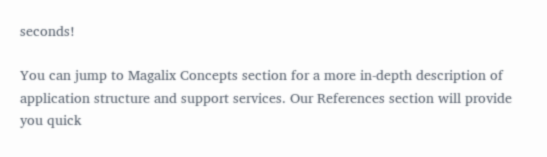seconds!

You can jump to Magalix Concepts section for a more in-depth description of application structure and support services. Our References section will provide you quick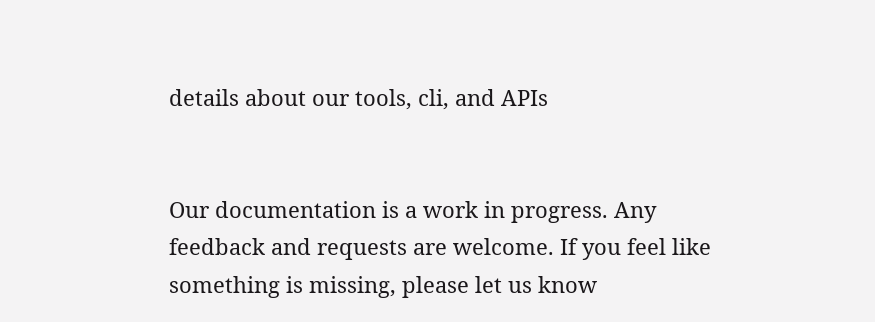details about our tools, cli, and APIs


Our documentation is a work in progress. Any feedback and requests are welcome. If you feel like something is missing, please let us know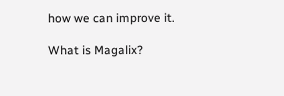how we can improve it.

What is Magalix?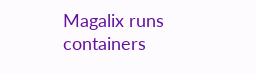Magalix runs containers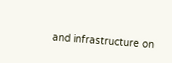and infrastructure on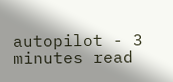autopilot - 3 minutes read